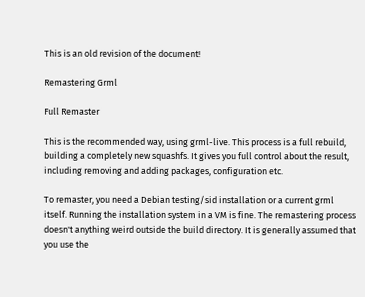This is an old revision of the document!

Remastering Grml

Full Remaster

This is the recommended way, using grml-live. This process is a full rebuild, building a completely new squashfs. It gives you full control about the result, including removing and adding packages, configuration etc.

To remaster, you need a Debian testing/sid installation or a current grml itself. Running the installation system in a VM is fine. The remastering process doesn't anything weird outside the build directory. It is generally assumed that you use the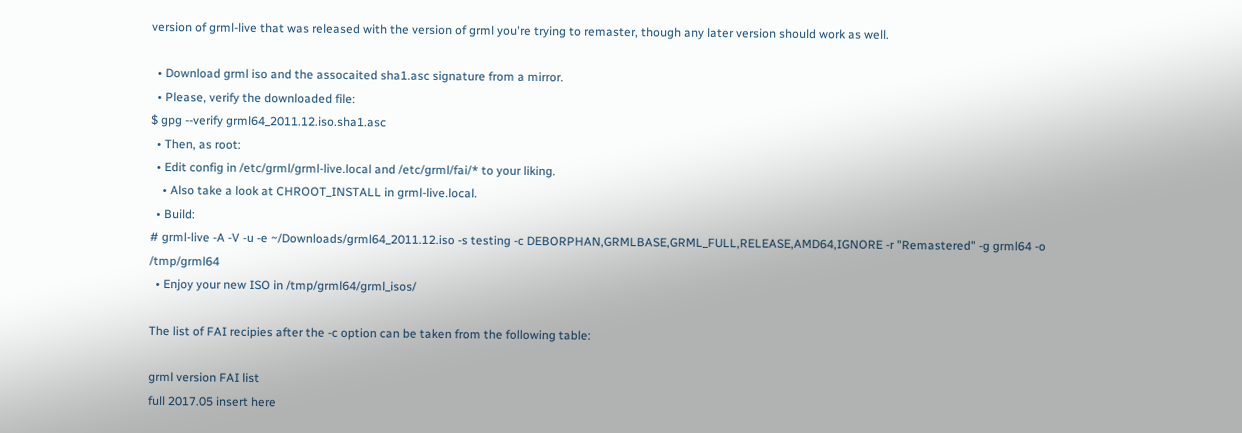version of grml-live that was released with the version of grml you're trying to remaster, though any later version should work as well.

  • Download grml iso and the assocaited sha1.asc signature from a mirror.
  • Please, verify the downloaded file:
$ gpg --verify grml64_2011.12.iso.sha1.asc
  • Then, as root:
  • Edit config in /etc/grml/grml-live.local and /etc/grml/fai/* to your liking.
    • Also take a look at CHROOT_INSTALL in grml-live.local.
  • Build:
# grml-live -A -V -u -e ~/Downloads/grml64_2011.12.iso -s testing -c DEBORPHAN,GRMLBASE,GRML_FULL,RELEASE,AMD64,IGNORE -r "Remastered" -g grml64 -o /tmp/grml64
  • Enjoy your new ISO in /tmp/grml64/grml_isos/

The list of FAI recipies after the -c option can be taken from the following table:

grml version FAI list
full 2017.05 insert here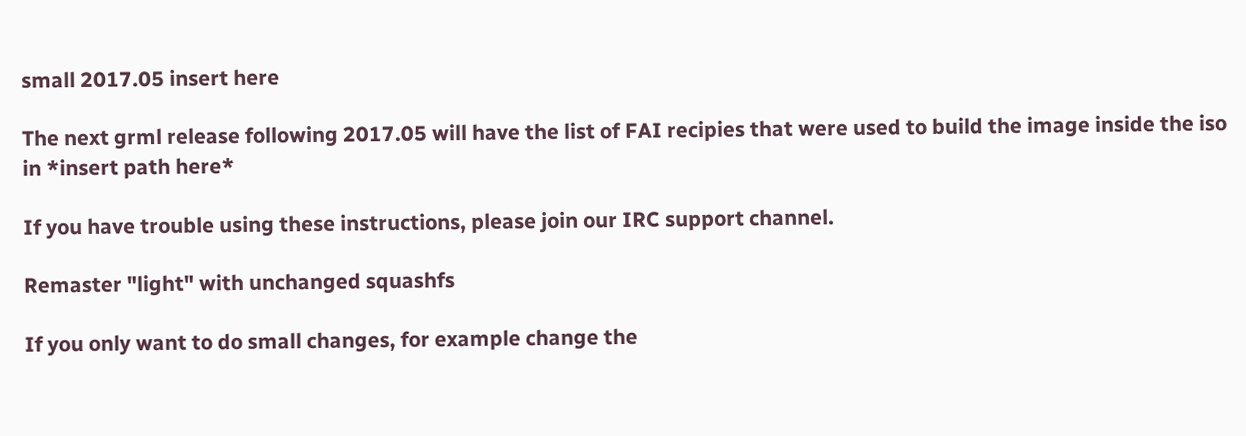small 2017.05 insert here

The next grml release following 2017.05 will have the list of FAI recipies that were used to build the image inside the iso in *insert path here*

If you have trouble using these instructions, please join our IRC support channel.

Remaster "light" with unchanged squashfs

If you only want to do small changes, for example change the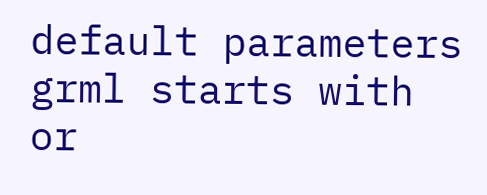default parameters grml starts with or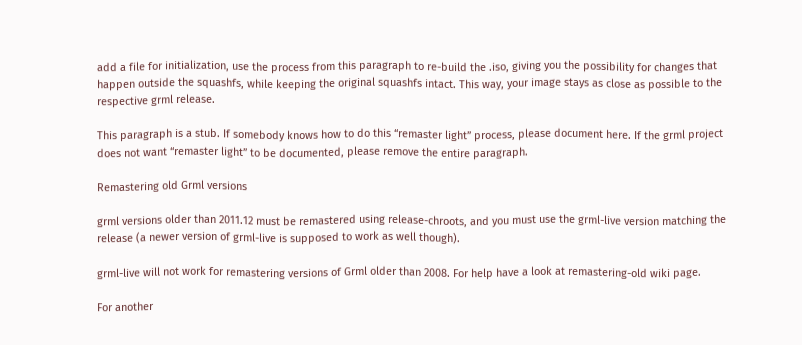add a file for initialization, use the process from this paragraph to re-build the .iso, giving you the possibility for changes that happen outside the squashfs, while keeping the original squashfs intact. This way, your image stays as close as possible to the respective grml release.

This paragraph is a stub. If somebody knows how to do this “remaster light” process, please document here. If the grml project does not want “remaster light” to be documented, please remove the entire paragraph.

Remastering old Grml versions

grml versions older than 2011.12 must be remastered using release-chroots, and you must use the grml-live version matching the release (a newer version of grml-live is supposed to work as well though).

grml-live will not work for remastering versions of Grml older than 2008. For help have a look at remastering-old wiki page.

For another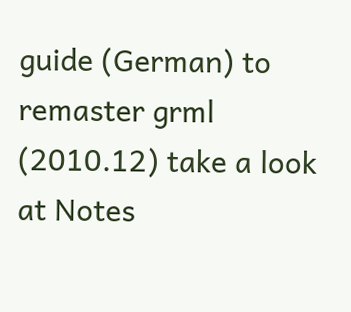guide (German) to remaster grml (2010.12) take a look at Notes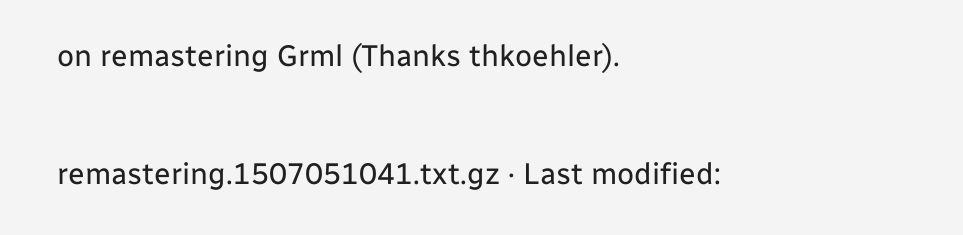on remastering Grml (Thanks thkoehler).

remastering.1507051041.txt.gz · Last modified: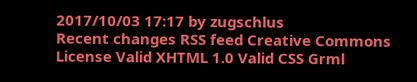2017/10/03 17:17 by zugschlus
Recent changes RSS feed Creative Commons License Valid XHTML 1.0 Valid CSS Grml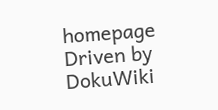homepage Driven by DokuWiki